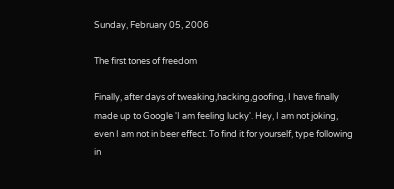Sunday, February 05, 2006

The first tones of freedom

Finally, after days of tweaking,hacking,goofing, I have finally made up to Google 'I am feeling lucky'. Hey, I am not joking, even I am not in beer effect. To find it for yourself, type following in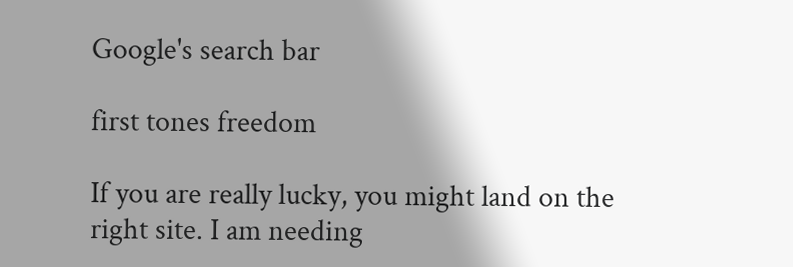Google's search bar

first tones freedom

If you are really lucky, you might land on the right site. I am needing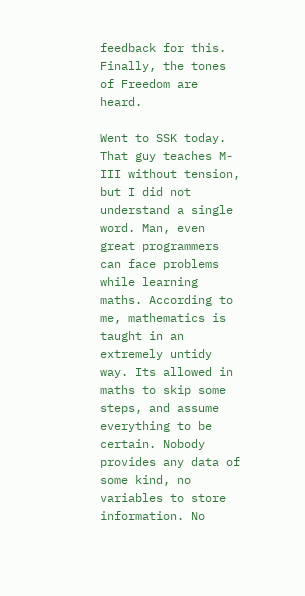feedback for this.
Finally, the tones of Freedom are heard.

Went to SSK today. That guy teaches M-III without tension, but I did not understand a single word. Man, even great programmers can face problems while learning maths. According to me, mathematics is taught in an extremely untidy way. Its allowed in maths to skip some steps, and assume everything to be certain. Nobody provides any data of some kind, no variables to store information. No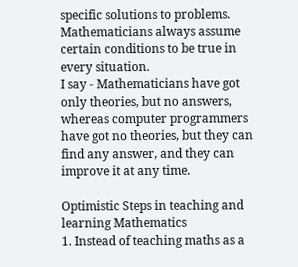specific solutions to problems. Mathematicians always assume certain conditions to be true in every situation.
I say - Mathematicians have got only theories, but no answers, whereas computer programmers have got no theories, but they can find any answer, and they can improve it at any time.

Optimistic Steps in teaching and learning Mathematics
1. Instead of teaching maths as a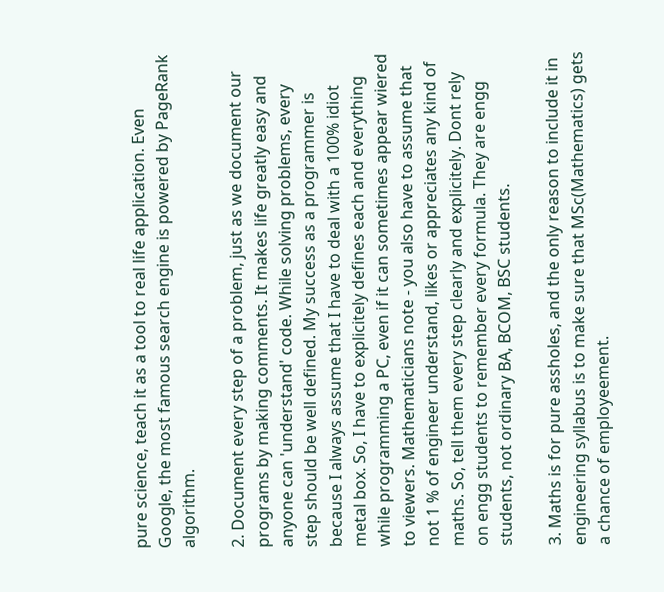pure science, teach it as a tool to real life application. Even Google, the most famous search engine is powered by PageRank algorithm.

2. Document every step of a problem, just as we document our programs by making comments. It makes life greatly easy and anyone can 'understand' code. While solving problems, every step should be well defined. My success as a programmer is because I always assume that I have to deal with a 100% idiot metal box. So, I have to explicitely defines each and everything while programming a PC, even if it can sometimes appear wiered to viewers. Mathematicians note - you also have to assume that not 1 % of engineer understand, likes or appreciates any kind of maths. So, tell them every step clearly and explicitely. Dont rely on engg students to remember every formula. They are engg students, not ordinary BA, BCOM, BSC students.

3. Maths is for pure assholes, and the only reason to include it in engineering syllabus is to make sure that MSc(Mathematics) gets a chance of employeement.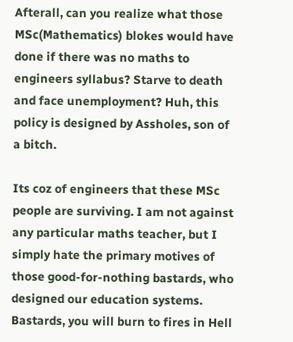Afterall, can you realize what those MSc(Mathematics) blokes would have done if there was no maths to engineers syllabus? Starve to death and face unemployment? Huh, this policy is designed by Assholes, son of a bitch.

Its coz of engineers that these MSc people are surviving. I am not against any particular maths teacher, but I simply hate the primary motives of those good-for-nothing bastards, who designed our education systems. Bastards, you will burn to fires in Hell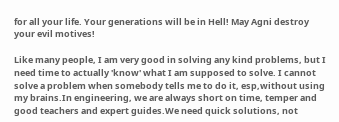for all your life. Your generations will be in Hell! May Agni destroy your evil motives!

Like many people, I am very good in solving any kind problems, but I need time to actually 'know' what I am supposed to solve. I cannot solve a problem when somebody tells me to do it, esp,without using my brains.In engineering, we are always short on time, temper and good teachers and expert guides.We need quick solutions, not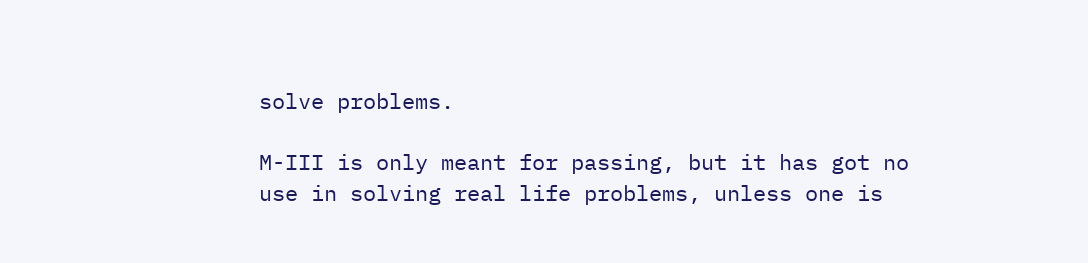solve problems.

M-III is only meant for passing, but it has got no use in solving real life problems, unless one is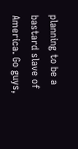planning to be a bastard slave of America. Go guys,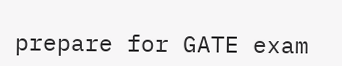prepare for GATE exam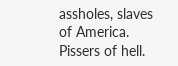assholes, slaves of America. Pissers of hell.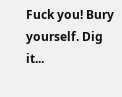Fuck you! Bury yourself. Dig it...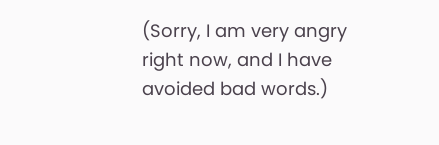(Sorry, I am very angry right now, and I have avoided bad words.)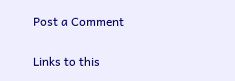Post a Comment

Links to this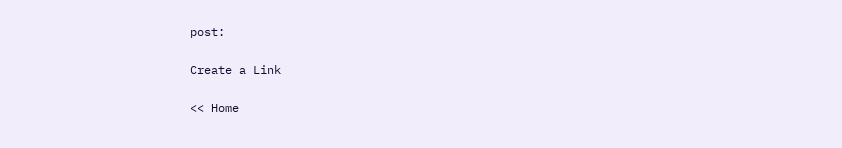post:

Create a Link

<< Home